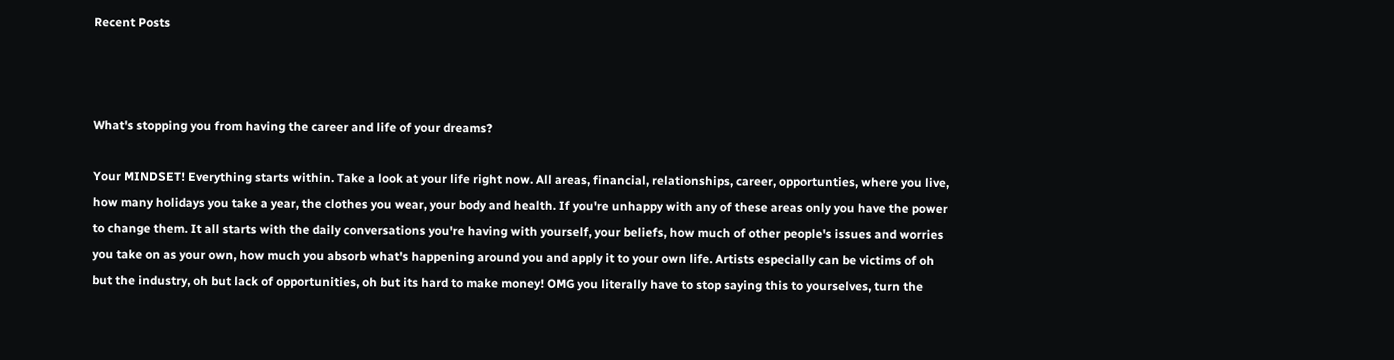Recent Posts



What's stopping you from having the career and life of your dreams?

Your MINDSET! Everything starts within. Take a look at your life right now. All areas, financial, relationships, career, opportunties, where you live, how many holidays you take a year, the clothes you wear, your body and health. If you're unhappy with any of these areas only you have the power to change them. It all starts with the daily conversations you're having with yourself, your beliefs, how much of other people's issues and worries you take on as your own, how much you absorb what's happening around you and apply it to your own life. Artists especially can be victims of oh but the industry, oh but lack of opportunities, oh but its hard to make money! OMG you literally have to stop saying this to yourselves, turn the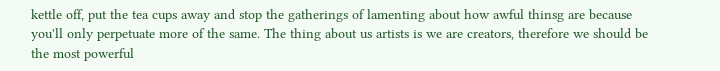kettle off, put the tea cups away and stop the gatherings of lamenting about how awful thinsg are because you'll only perpetuate more of the same. The thing about us artists is we are creators, therefore we should be the most powerful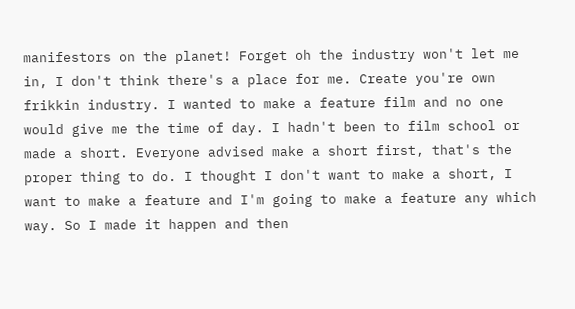manifestors on the planet! Forget oh the industry won't let me in, I don't think there's a place for me. Create you're own frikkin industry. I wanted to make a feature film and no one would give me the time of day. I hadn't been to film school or made a short. Everyone advised make a short first, that's the proper thing to do. I thought I don't want to make a short, I want to make a feature and I'm going to make a feature any which way. So I made it happen and then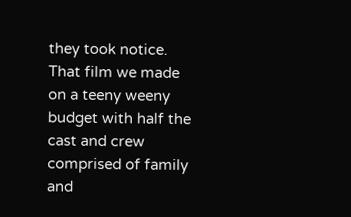they took notice. That film we made on a teeny weeny budget with half the cast and crew comprised of family and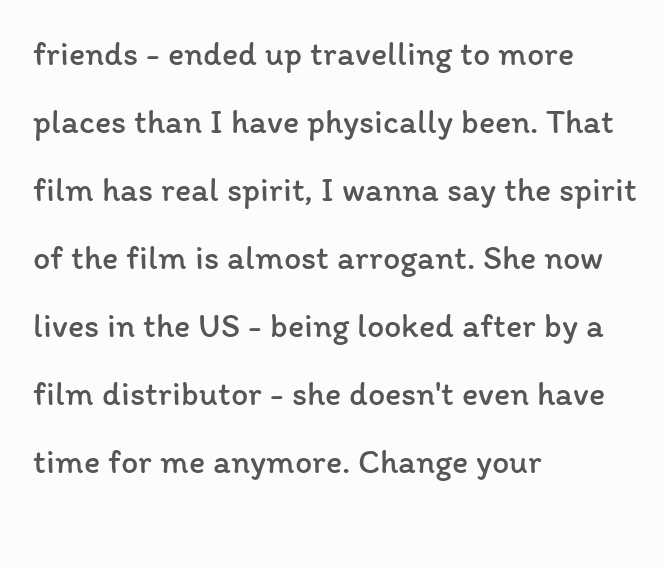friends - ended up travelling to more places than I have physically been. That film has real spirit, I wanna say the spirit of the film is almost arrogant. She now lives in the US - being looked after by a film distributor - she doesn't even have time for me anymore. Change your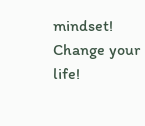mindset! Change your life!